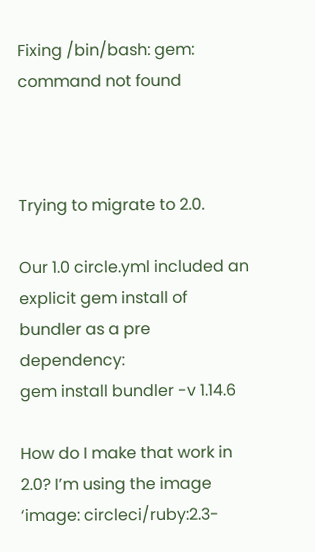Fixing /bin/bash: gem: command not found



Trying to migrate to 2.0.

Our 1.0 circle.yml included an explicit gem install of bundler as a pre dependency:
gem install bundler -v 1.14.6

How do I make that work in 2.0? I’m using the image ‘image: circleci/ruby:2.3-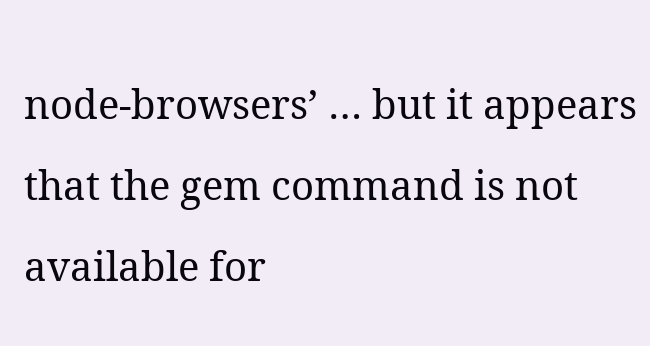node-browsers’ … but it appears that the gem command is not available for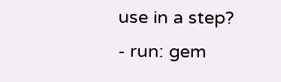use in a step?
- run: gem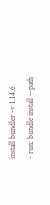install bundler -v 1.14.6
- run: bundle install --path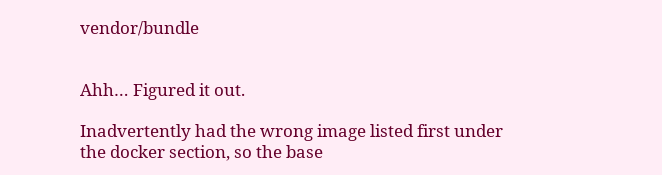vendor/bundle


Ahh… Figured it out.

Inadvertently had the wrong image listed first under the docker section, so the base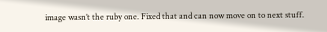image wasn’t the ruby one. Fixed that and can now move on to next stuff.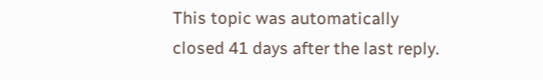This topic was automatically closed 41 days after the last reply.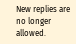New replies are no longer allowed.